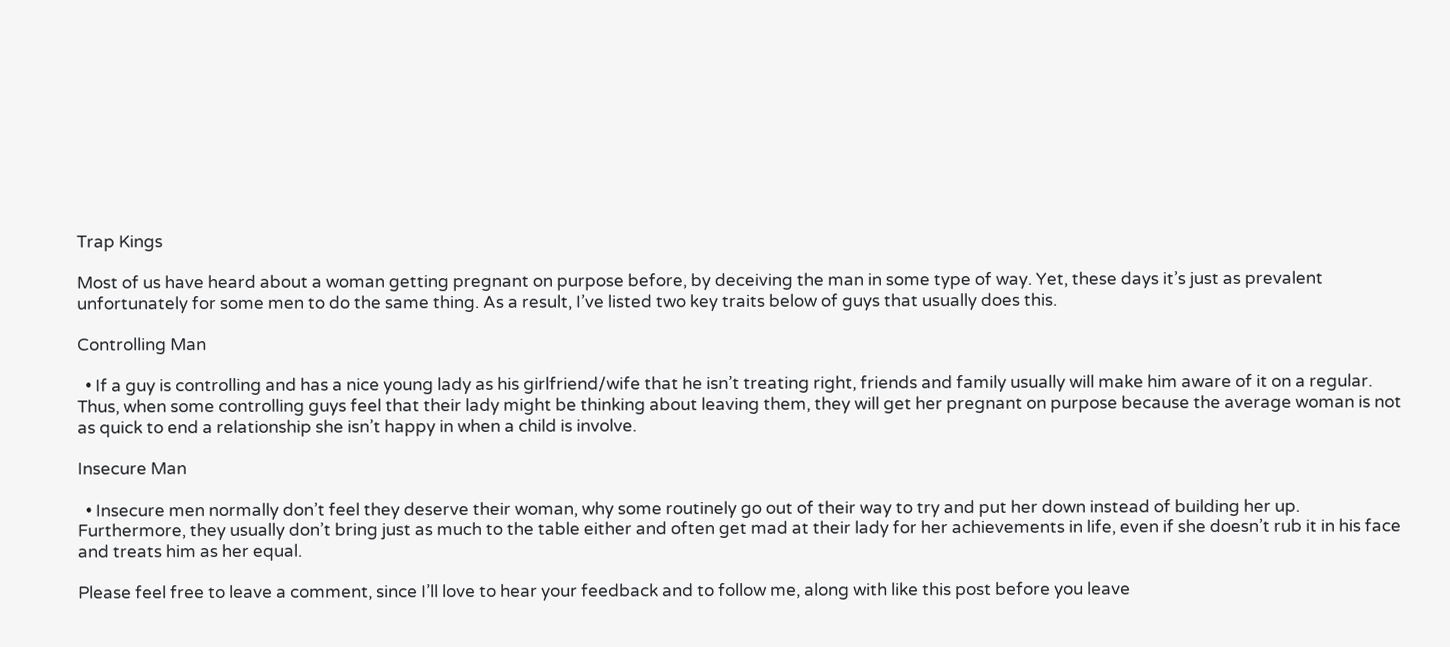Trap Kings

Most of us have heard about a woman getting pregnant on purpose before, by deceiving the man in some type of way. Yet, these days it’s just as prevalent unfortunately for some men to do the same thing. As a result, I’ve listed two key traits below of guys that usually does this.

Controlling Man

  • If a guy is controlling and has a nice young lady as his girlfriend/wife that he isn’t treating right, friends and family usually will make him aware of it on a regular. Thus, when some controlling guys feel that their lady might be thinking about leaving them, they will get her pregnant on purpose because the average woman is not as quick to end a relationship she isn’t happy in when a child is involve.

Insecure Man

  • Insecure men normally don’t feel they deserve their woman, why some routinely go out of their way to try and put her down instead of building her up. Furthermore, they usually don’t bring just as much to the table either and often get mad at their lady for her achievements in life, even if she doesn’t rub it in his face and treats him as her equal.

Please feel free to leave a comment, since I’ll love to hear your feedback and to follow me, along with like this post before you leave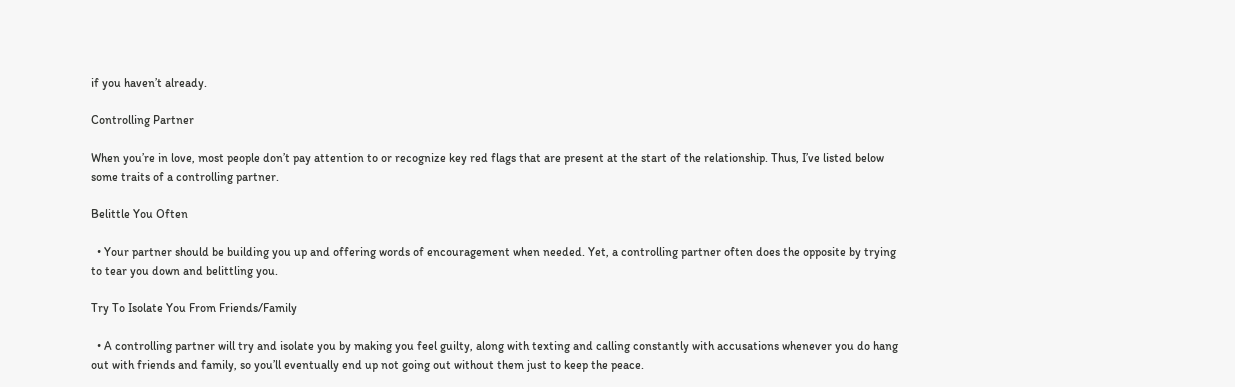if you haven’t already.

Controlling Partner

When you’re in love, most people don’t pay attention to or recognize key red flags that are present at the start of the relationship. Thus, I’ve listed below some traits of a controlling partner.

Belittle You Often

  • Your partner should be building you up and offering words of encouragement when needed. Yet, a controlling partner often does the opposite by trying to tear you down and belittling you.

Try To Isolate You From Friends/Family

  • A controlling partner will try and isolate you by making you feel guilty, along with texting and calling constantly with accusations whenever you do hang out with friends and family, so you’ll eventually end up not going out without them just to keep the peace.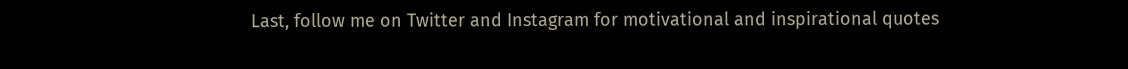Last, follow me on Twitter and Instagram for motivational and inspirational quotes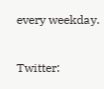every weekday.

Twitter: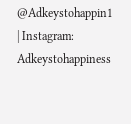@Adkeystohappin1 | Instagram: Adkeystohappiness